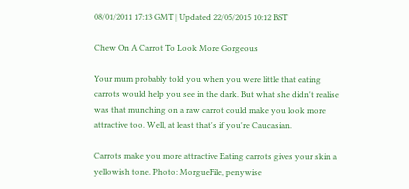08/01/2011 17:13 GMT | Updated 22/05/2015 10:12 BST

Chew On A Carrot To Look More Gorgeous

Your mum probably told you when you were little that eating carrots would help you see in the dark. But what she didn't realise was that munching on a raw carrot could make you look more attractive too. Well, at least that's if you're Caucasian.

Carrots make you more attractive Eating carrots gives your skin a yellowish tone. Photo: MorgueFile, penywise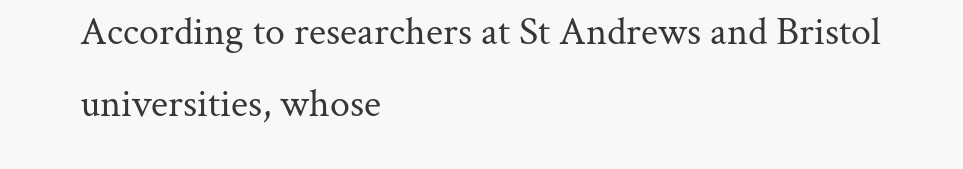According to researchers at St Andrews and Bristol universities, whose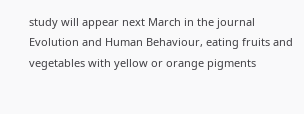study will appear next March in the journal Evolution and Human Behaviour, eating fruits and vegetables with yellow or orange pigments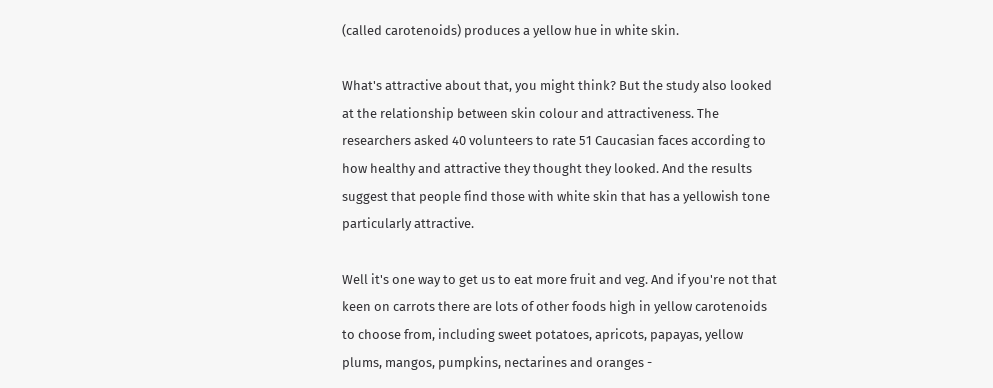(called carotenoids) produces a yellow hue in white skin.

What's attractive about that, you might think? But the study also looked at the relationship between skin colour and attractiveness. The researchers asked 40 volunteers to rate 51 Caucasian faces according to how healthy and attractive they thought they looked. And the results suggest that people find those with white skin that has a yellowish tone particularly attractive.

Well it's one way to get us to eat more fruit and veg. And if you're not that keen on carrots there are lots of other foods high in yellow carotenoids to choose from, including sweet potatoes, apricots, papayas, yellow plums, mangos, pumpkins, nectarines and oranges -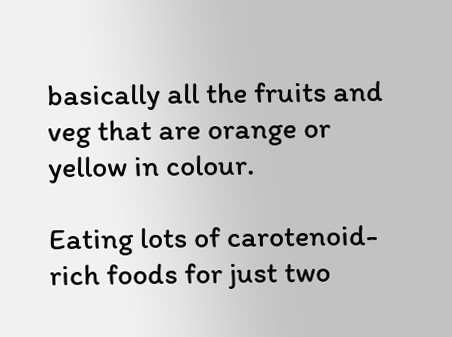basically all the fruits and veg that are orange or yellow in colour.

Eating lots of carotenoid-rich foods for just two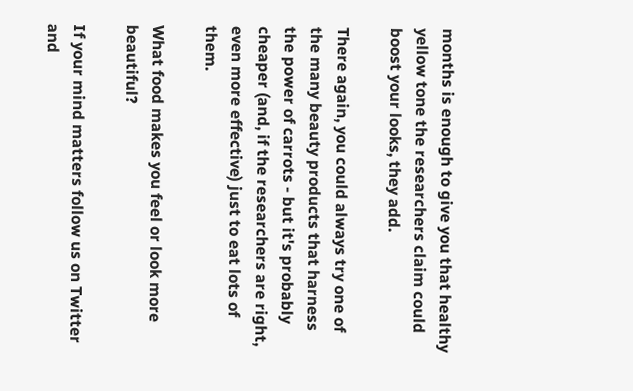months is enough to give you that healthy yellow tone the researchers claim could boost your looks, they add.

There again, you could always try one of the many beauty products that harness the power of carrots - but it's probably cheaper (and, if the researchers are right, even more effective) just to eat lots of them.

What food makes you feel or look more beautiful?

If your mind matters follow us on Twitter and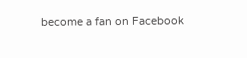become a fan on Facebook